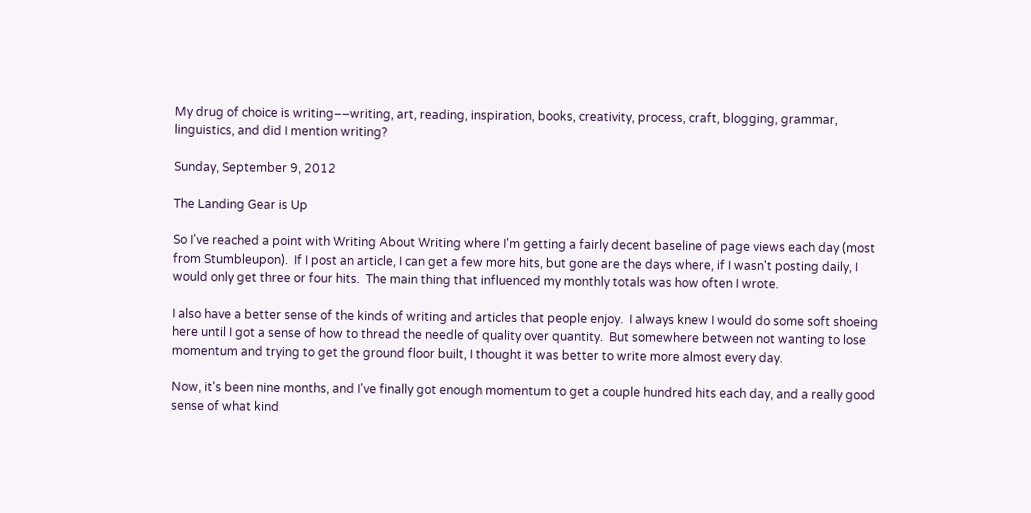My drug of choice is writing––writing, art, reading, inspiration, books, creativity, process, craft, blogging, grammar, linguistics, and did I mention writing?

Sunday, September 9, 2012

The Landing Gear is Up

So I've reached a point with Writing About Writing where I'm getting a fairly decent baseline of page views each day (most from Stumbleupon).  If I post an article, I can get a few more hits, but gone are the days where, if I wasn't posting daily, I would only get three or four hits.  The main thing that influenced my monthly totals was how often I wrote.

I also have a better sense of the kinds of writing and articles that people enjoy.  I always knew I would do some soft shoeing here until I got a sense of how to thread the needle of quality over quantity.  But somewhere between not wanting to lose momentum and trying to get the ground floor built, I thought it was better to write more almost every day.

Now, it's been nine months, and I've finally got enough momentum to get a couple hundred hits each day, and a really good sense of what kind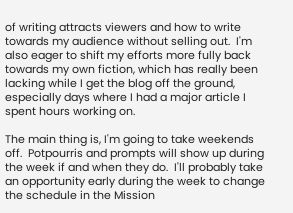of writing attracts viewers and how to write towards my audience without selling out.  I'm also eager to shift my efforts more fully back towards my own fiction, which has really been lacking while I get the blog off the ground, especially days where I had a major article I spent hours working on.

The main thing is, I'm going to take weekends off.  Potpourris and prompts will show up during the week if and when they do.  I'll probably take an opportunity early during the week to change the schedule in the Mission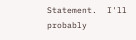Statement.  I'll probably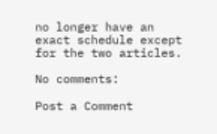no longer have an exact schedule except for the two articles.

No comments:

Post a Comment